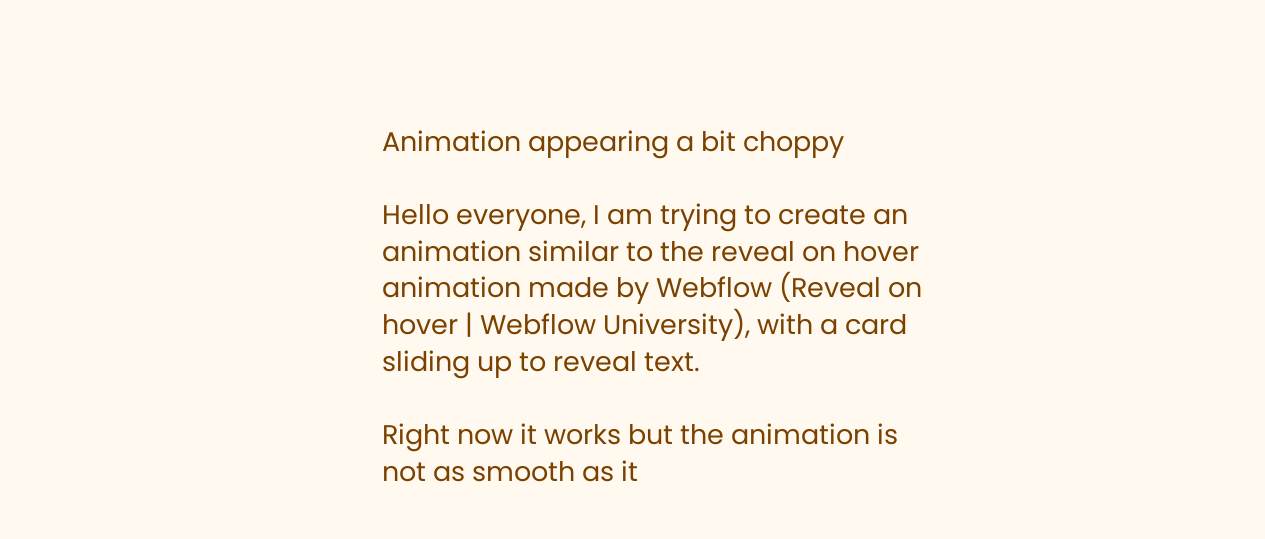Animation appearing a bit choppy

Hello everyone, I am trying to create an animation similar to the reveal on hover animation made by Webflow (Reveal on hover | Webflow University), with a card sliding up to reveal text.

Right now it works but the animation is not as smooth as it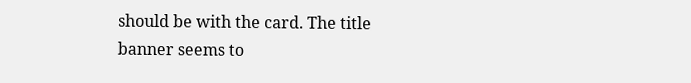should be with the card. The title banner seems to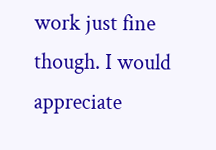work just fine though. I would appreciate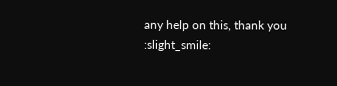any help on this, thank you :slight_smile: